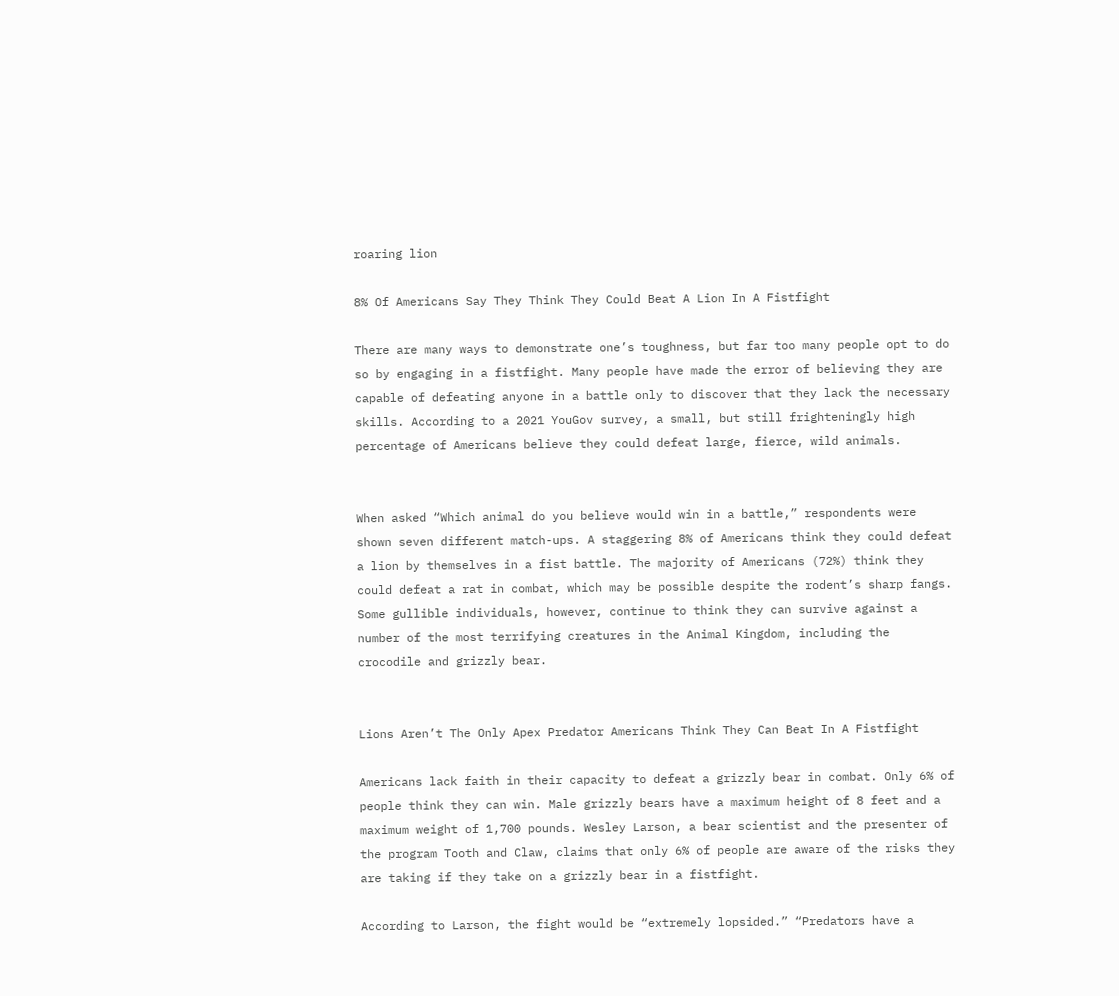roaring lion

8% Of Americans Say They Think They Could Beat A Lion In A Fistfight

There are many ways to demonstrate one’s toughness, but far too many people opt to do so by engaging in a fistfight. Many people have made the error of believing they are capable of defeating anyone in a battle only to discover that they lack the necessary skills. According to a 2021 YouGov survey, a small, but still frighteningly high percentage of Americans believe they could defeat large, fierce, wild animals.


When asked “Which animal do you believe would win in a battle,” respondents were shown seven different match-ups. A staggering 8% of Americans think they could defeat a lion by themselves in a fist battle. The majority of Americans (72%) think they could defeat a rat in combat, which may be possible despite the rodent’s sharp fangs. Some gullible individuals, however, continue to think they can survive against a number of the most terrifying creatures in the Animal Kingdom, including the crocodile and grizzly bear.


Lions Aren’t The Only Apex Predator Americans Think They Can Beat In A Fistfight

Americans lack faith in their capacity to defeat a grizzly bear in combat. Only 6% of people think they can win. Male grizzly bears have a maximum height of 8 feet and a maximum weight of 1,700 pounds. Wesley Larson, a bear scientist and the presenter of the program Tooth and Claw, claims that only 6% of people are aware of the risks they are taking if they take on a grizzly bear in a fistfight.

According to Larson, the fight would be “extremely lopsided.” “Predators have a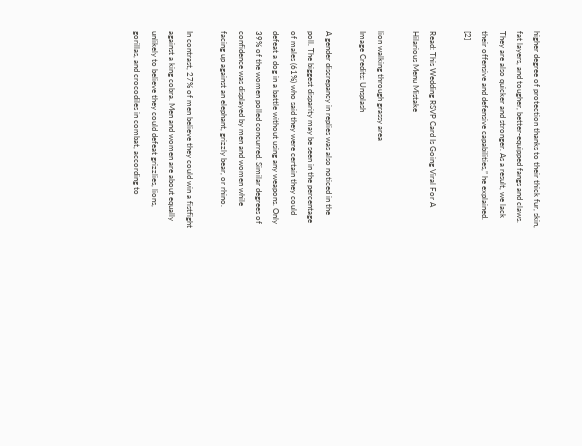higher degree of protection thanks to their thick fur, skin, fat layers, and tougher, better-equipped fangs and claws. They are also quicker and stronger. As a result, we lack their offensive and defensive capabilities,” he explained. [2]

Read: This Wedding RSVP Card Is Going Viral For A Hilarious Menu Mistake

lion walking through grassy area
Image Credits: Unsplash

A gender discrepancy in replies was also noticed in the poll. The biggest disparity may be seen in the percentage of males (61%) who said they were certain they could defeat a dog in a battle without using any weapons. Only 39% of the women polled concurred. Similar degrees of confidence was displayed by men and women while facing up against an elephant, grizzly bear, or rhino.

In contrast, 27% of men believe they could win a fistfight against a king cobra. Men and women are about equally unlikely to believe they could defeat grizzlies, lions, gorillas, and crocodiles in combat, according to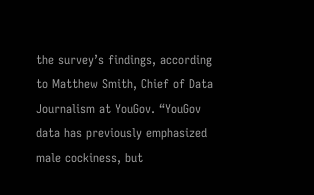the survey’s findings, according to Matthew Smith, Chief of Data Journalism at YouGov. “YouGov data has previously emphasized male cockiness, but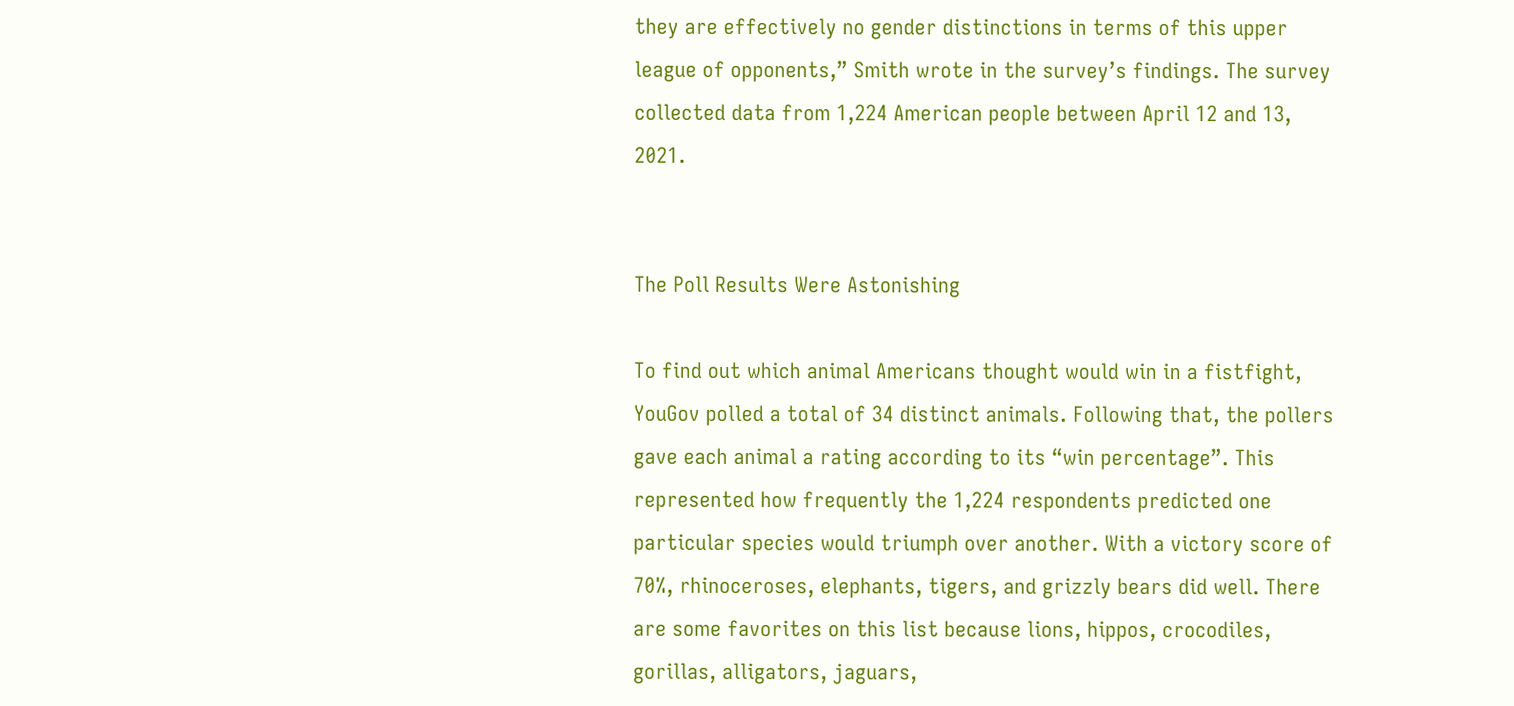they are effectively no gender distinctions in terms of this upper league of opponents,” Smith wrote in the survey’s findings. The survey collected data from 1,224 American people between April 12 and 13, 2021.


The Poll Results Were Astonishing

To find out which animal Americans thought would win in a fistfight, YouGov polled a total of 34 distinct animals. Following that, the pollers gave each animal a rating according to its “win percentage”. This represented how frequently the 1,224 respondents predicted one particular species would triumph over another. With a victory score of 70%, rhinoceroses, elephants, tigers, and grizzly bears did well. There are some favorites on this list because lions, hippos, crocodiles, gorillas, alligators, jaguars,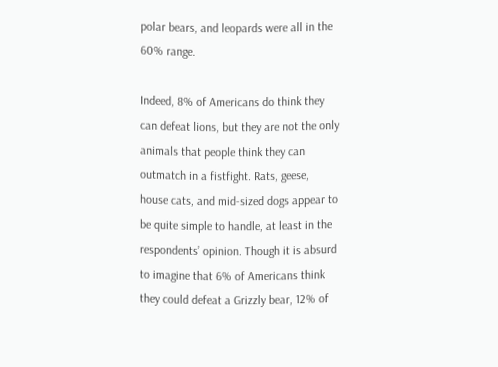polar bears, and leopards were all in the 60% range.

Indeed, 8% of Americans do think they can defeat lions, but they are not the only animals that people think they can outmatch in a fistfight. Rats, geese, house cats, and mid-sized dogs appear to be quite simple to handle, at least in the respondents’ opinion. Though it is absurd to imagine that 6% of Americans think they could defeat a Grizzly bear, 12% of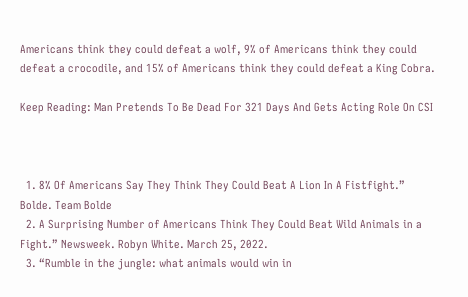Americans think they could defeat a wolf, 9% of Americans think they could defeat a crocodile, and 15% of Americans think they could defeat a King Cobra.

Keep Reading: Man Pretends To Be Dead For 321 Days And Gets Acting Role On CSI



  1. 8% Of Americans Say They Think They Could Beat A Lion In A Fistfight.” Bolde. Team Bolde
  2. A Surprising Number of Americans Think They Could Beat Wild Animals in a Fight.” Newsweek. Robyn White. March 25, 2022.
  3. “Rumble in the jungle: what animals would win in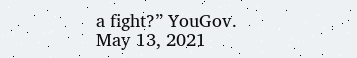a fight?” YouGov. May 13, 2021